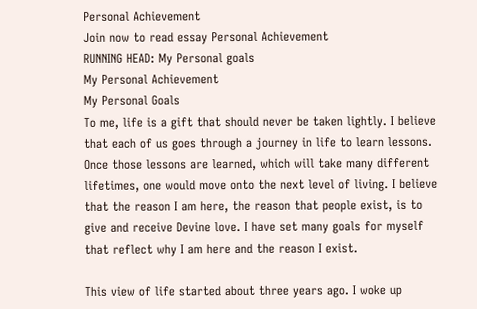Personal Achievement
Join now to read essay Personal Achievement
RUNNING HEAD: My Personal goals
My Personal Achievement
My Personal Goals
To me, life is a gift that should never be taken lightly. I believe that each of us goes through a journey in life to learn lessons. Once those lessons are learned, which will take many different lifetimes, one would move onto the next level of living. I believe that the reason I am here, the reason that people exist, is to give and receive Devine love. I have set many goals for myself that reflect why I am here and the reason I exist.

This view of life started about three years ago. I woke up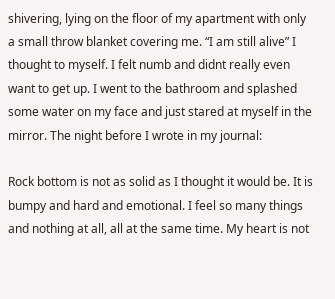shivering, lying on the floor of my apartment with only a small throw blanket covering me. “I am still alive” I thought to myself. I felt numb and didnt really even want to get up. I went to the bathroom and splashed some water on my face and just stared at myself in the mirror. The night before I wrote in my journal:

Rock bottom is not as solid as I thought it would be. It is bumpy and hard and emotional. I feel so many things and nothing at all, all at the same time. My heart is not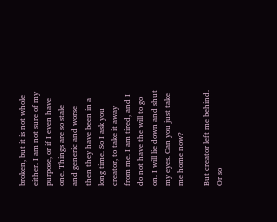broken, but it is not whole either. I am not sure of my purpose, or if I even have one. Things are so stale and generic and worse then they have been in a long time. So I ask you creator, to take it away from me. I am tired, and I do not have the will to go on. I will lie down and shut my eyes. Can you just take me home now?

But creator left me behind. Or so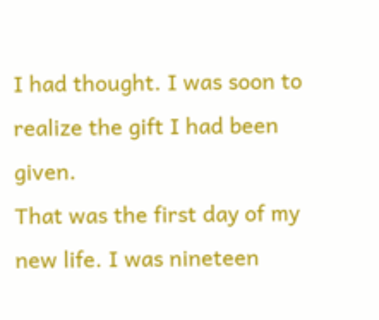I had thought. I was soon to realize the gift I had been given.
That was the first day of my new life. I was nineteen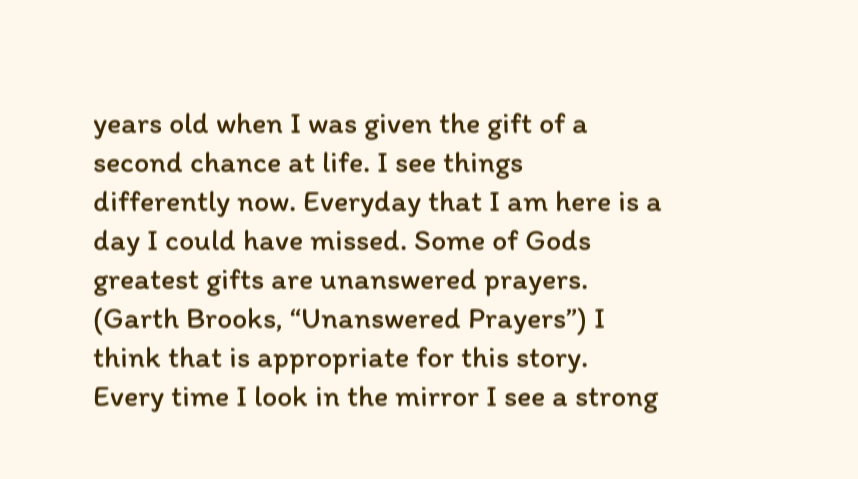years old when I was given the gift of a second chance at life. I see things differently now. Everyday that I am here is a day I could have missed. Some of Gods greatest gifts are unanswered prayers. (Garth Brooks, “Unanswered Prayers”) I think that is appropriate for this story. Every time I look in the mirror I see a strong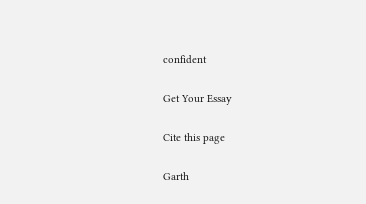confident

Get Your Essay

Cite this page

Garth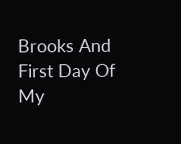Brooks And First Day Of My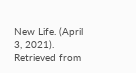New Life. (April 3, 2021). Retrieved from